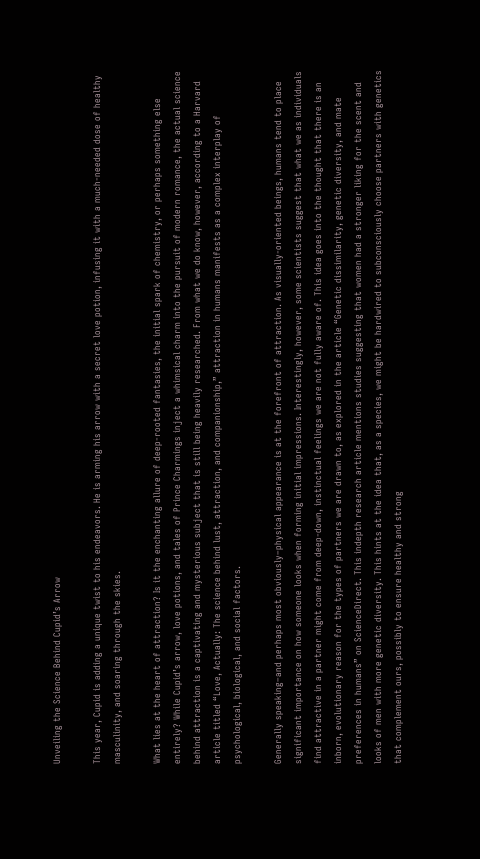Unveiling the Science Behind Cupid’s Arrow

This year, Cupid is adding a unique twist to his endeavors. He is arming his arrow with a secret love potion, infusing it with a much-needed dose of healthy masculinity, and soaring through the skies.

What lies at the heart of attraction? Is it the enchanting allure of deep-rooted fantasies, the initial spark of chemistry, or perhaps something else entirely? While Cupid’s arrow, love potions, and tales of Prince Charmings inject a whimsical charm into the pursuit of modern romance, the actual science behind attraction is a captivating and mysterious subject that is still being heavily researched. From what we do know, however, according to a Harvard article titled “Love, Actually: The science behind lust, attraction, and companionship,” attraction in humans manifests as a complex interplay of psychological, biological, and social factors.

Generally speaking–and perhaps most obviously–physical appearance is at the forefront of attraction. As visually-oriented beings, humans tend to place significant importance on how someone looks when forming initial impressions. Interestingly, however, some scientists suggest that what we as individuals find attractive in a partner might come from deep-down, instinctual feelings we are not fully aware of. This idea goes into the thought that there is an inborn, evolutionary reason for the types of partners we are drawn to, as explored in the article “Genetic dissimilarity, genetic diversity, and mate preferences in humans” on ScienceDirect. This indepth research article mentions studies suggesting that women had a stronger liking for the scent and looks of men with more genetic diversity. This hints at the idea that, as a species, we might be hardwired to subconsciously choose partners with genetics that complement ours, possibly to ensure healthy and strong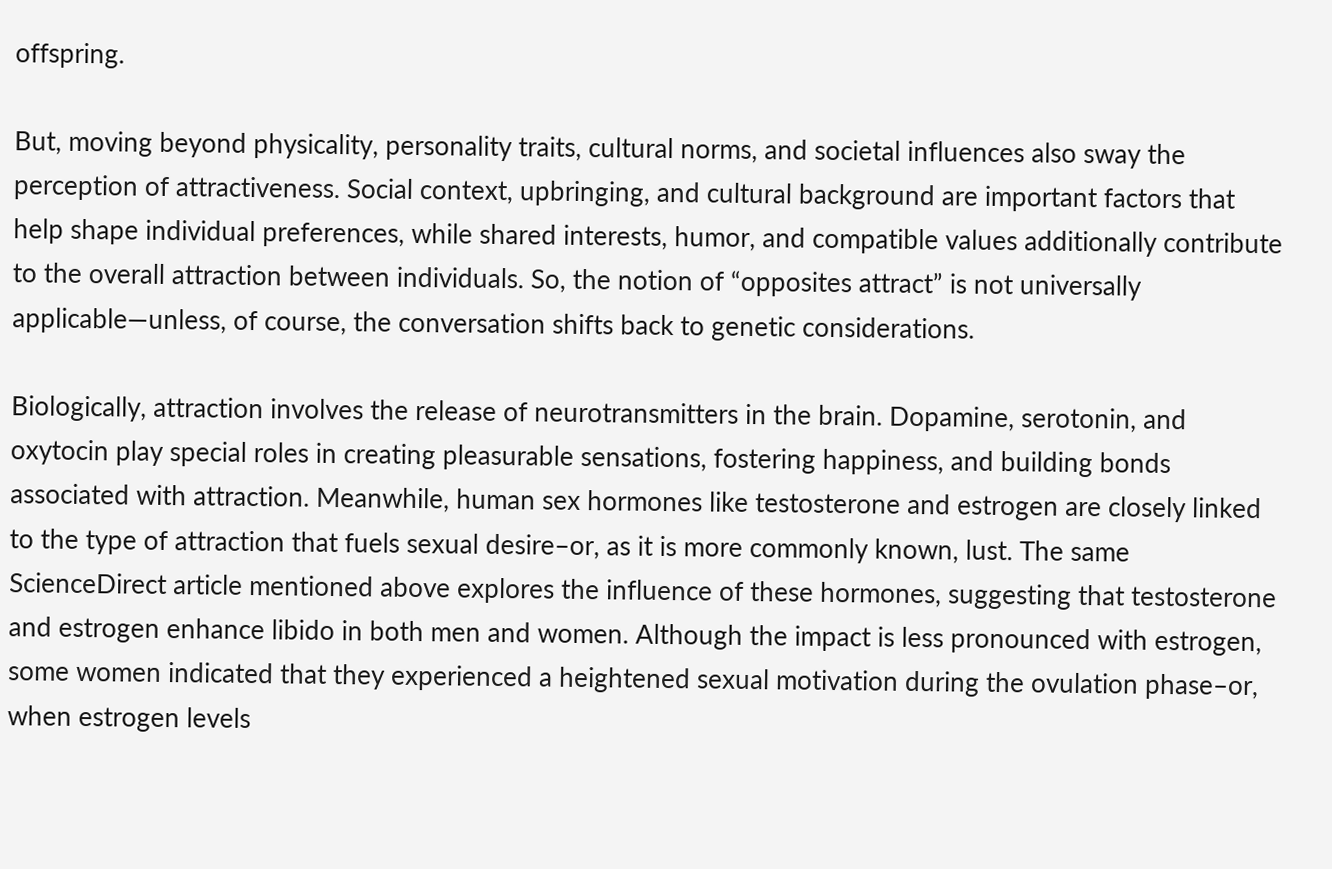offspring.

But, moving beyond physicality, personality traits, cultural norms, and societal influences also sway the perception of attractiveness. Social context, upbringing, and cultural background are important factors that help shape individual preferences, while shared interests, humor, and compatible values additionally contribute to the overall attraction between individuals. So, the notion of “opposites attract” is not universally applicable—unless, of course, the conversation shifts back to genetic considerations.

Biologically, attraction involves the release of neurotransmitters in the brain. Dopamine, serotonin, and oxytocin play special roles in creating pleasurable sensations, fostering happiness, and building bonds associated with attraction. Meanwhile, human sex hormones like testosterone and estrogen are closely linked to the type of attraction that fuels sexual desire–or, as it is more commonly known, lust. The same ScienceDirect article mentioned above explores the influence of these hormones, suggesting that testosterone and estrogen enhance libido in both men and women. Although the impact is less pronounced with estrogen, some women indicated that they experienced a heightened sexual motivation during the ovulation phase–or, when estrogen levels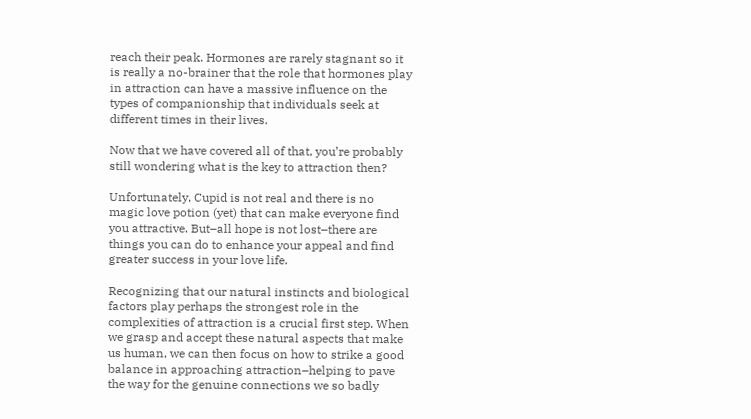reach their peak. Hormones are rarely stagnant so it is really a no-brainer that the role that hormones play in attraction can have a massive influence on the types of companionship that individuals seek at different times in their lives.

Now that we have covered all of that, you’re probably still wondering what is the key to attraction then?

Unfortunately, Cupid is not real and there is no magic love potion (yet) that can make everyone find you attractive. But–all hope is not lost–there are things you can do to enhance your appeal and find greater success in your love life.

Recognizing that our natural instincts and biological factors play perhaps the strongest role in the complexities of attraction is a crucial first step. When we grasp and accept these natural aspects that make us human, we can then focus on how to strike a good balance in approaching attraction–helping to pave the way for the genuine connections we so badly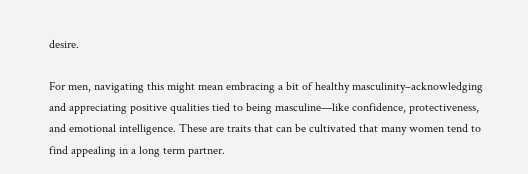desire.

For men, navigating this might mean embracing a bit of healthy masculinity–acknowledging and appreciating positive qualities tied to being masculine—like confidence, protectiveness, and emotional intelligence. These are traits that can be cultivated that many women tend to find appealing in a long term partner.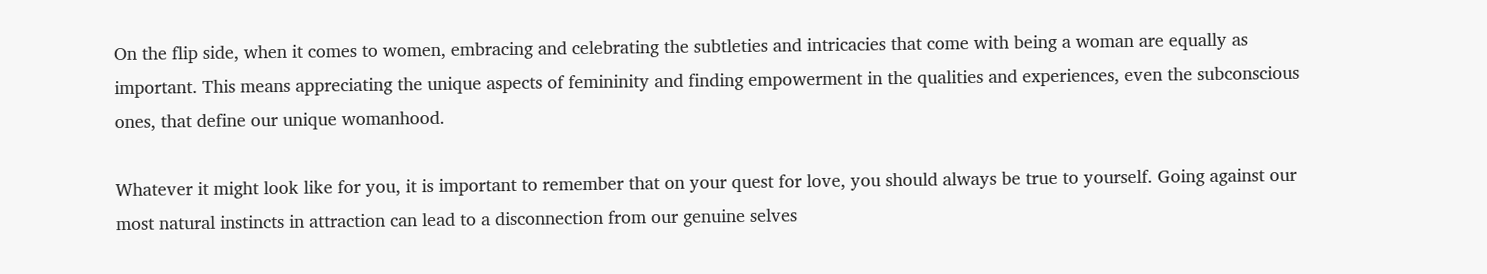On the flip side, when it comes to women, embracing and celebrating the subtleties and intricacies that come with being a woman are equally as important. This means appreciating the unique aspects of femininity and finding empowerment in the qualities and experiences, even the subconscious ones, that define our unique womanhood.

Whatever it might look like for you, it is important to remember that on your quest for love, you should always be true to yourself. Going against our most natural instincts in attraction can lead to a disconnection from our genuine selves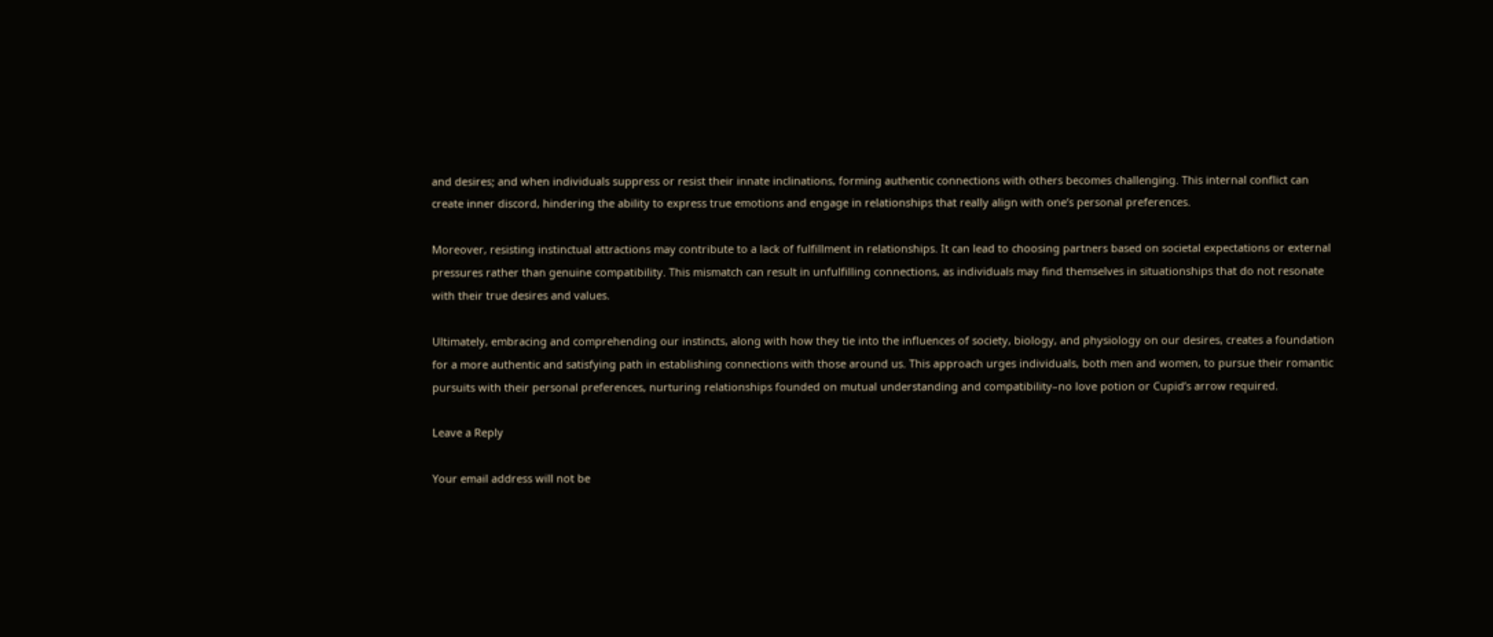and desires; and when individuals suppress or resist their innate inclinations, forming authentic connections with others becomes challenging. This internal conflict can create inner discord, hindering the ability to express true emotions and engage in relationships that really align with one’s personal preferences.

Moreover, resisting instinctual attractions may contribute to a lack of fulfillment in relationships. It can lead to choosing partners based on societal expectations or external pressures rather than genuine compatibility. This mismatch can result in unfulfilling connections, as individuals may find themselves in situationships that do not resonate with their true desires and values.

Ultimately, embracing and comprehending our instincts, along with how they tie into the influences of society, biology, and physiology on our desires, creates a foundation for a more authentic and satisfying path in establishing connections with those around us. This approach urges individuals, both men and women, to pursue their romantic pursuits with their personal preferences, nurturing relationships founded on mutual understanding and compatibility–no love potion or Cupid’s arrow required.

Leave a Reply

Your email address will not be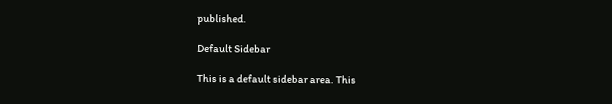published.

Default Sidebar

This is a default sidebar area. This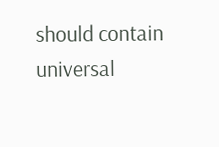should contain universal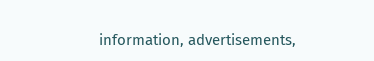information, advertisements,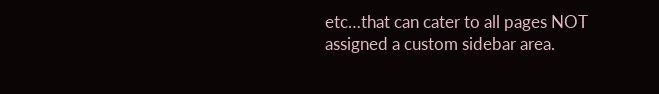etc…that can cater to all pages NOT assigned a custom sidebar area.